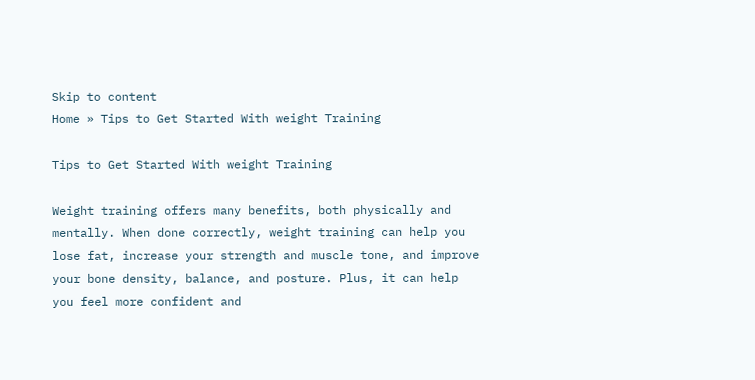Skip to content
Home » Tips to Get Started With weight Training

Tips to Get Started With weight Training

Weight training offers many benefits, both physically and mentally. When done correctly, weight training can help you lose fat, increase your strength and muscle tone, and improve your bone density, balance, and posture. Plus, it can help you feel more confident and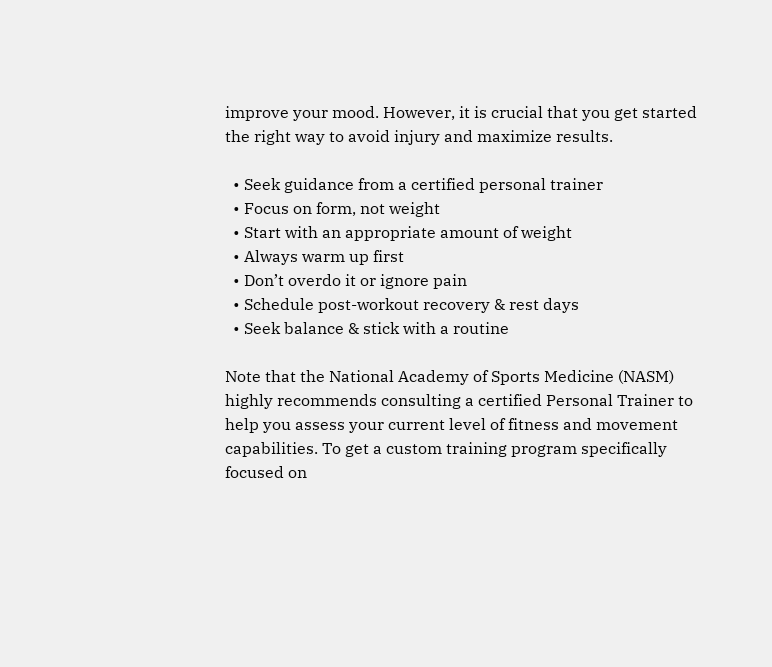improve your mood. However, it is crucial that you get started the right way to avoid injury and maximize results.

  • Seek guidance from a certified personal trainer
  • Focus on form, not weight
  • Start with an appropriate amount of weight
  • Always warm up first
  • Don’t overdo it or ignore pain
  • Schedule post-workout recovery & rest days
  • Seek balance & stick with a routine

Note that the National Academy of Sports Medicine (NASM) highly recommends consulting a certified Personal Trainer to help you assess your current level of fitness and movement capabilities. To get a custom training program specifically focused on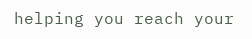helping you reach your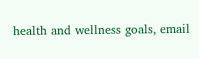health and wellness goals, email